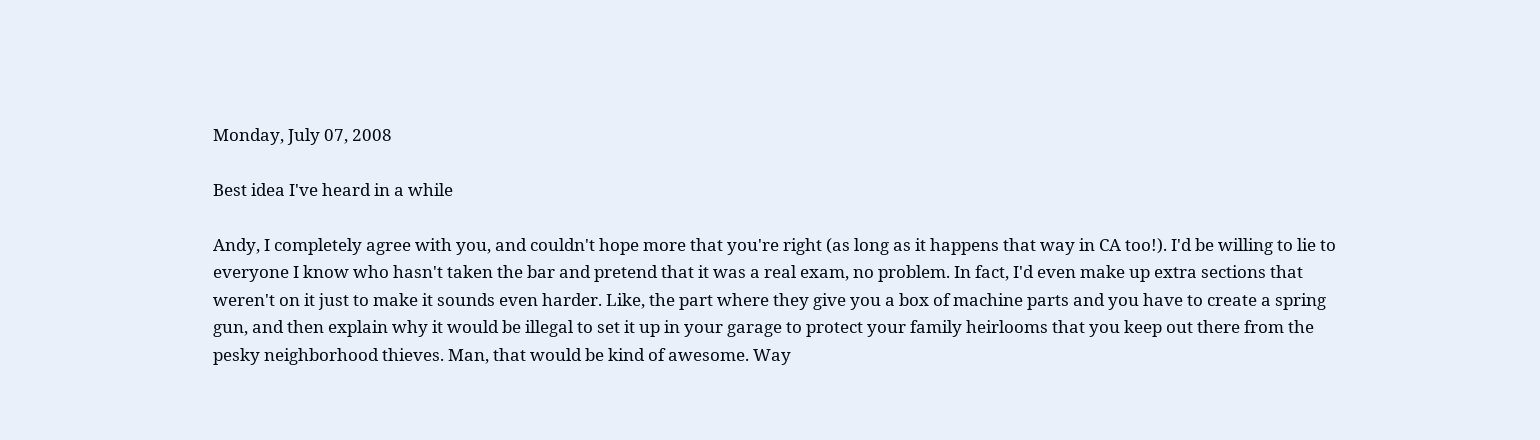Monday, July 07, 2008

Best idea I've heard in a while

Andy, I completely agree with you, and couldn't hope more that you're right (as long as it happens that way in CA too!). I'd be willing to lie to everyone I know who hasn't taken the bar and pretend that it was a real exam, no problem. In fact, I'd even make up extra sections that weren't on it just to make it sounds even harder. Like, the part where they give you a box of machine parts and you have to create a spring gun, and then explain why it would be illegal to set it up in your garage to protect your family heirlooms that you keep out there from the pesky neighborhood thieves. Man, that would be kind of awesome. Way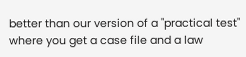better than our version of a "practical test" where you get a case file and a law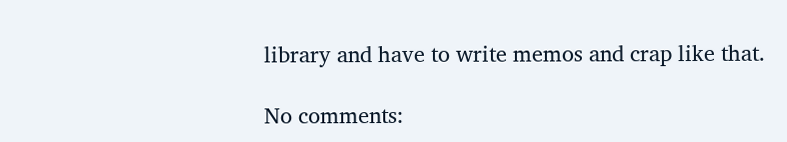library and have to write memos and crap like that.

No comments: